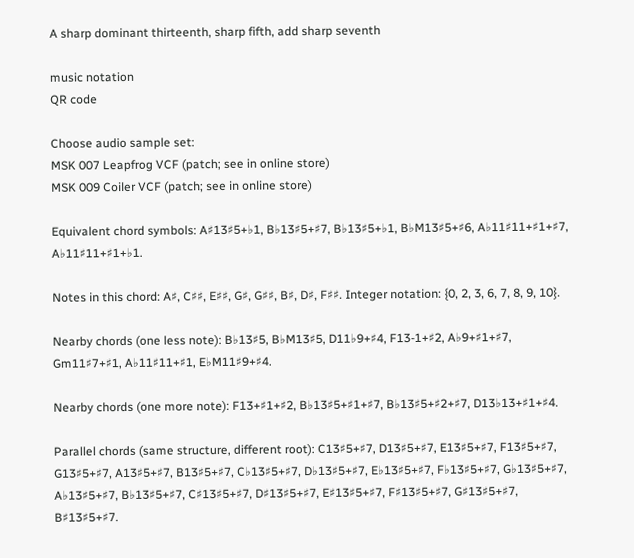A sharp dominant thirteenth, sharp fifth, add sharp seventh

music notation
QR code

Choose audio sample set:
MSK 007 Leapfrog VCF (patch; see in online store)
MSK 009 Coiler VCF (patch; see in online store)

Equivalent chord symbols: A♯13♯5+♭1, B♭13♯5+♯7, B♭13♯5+♭1, B♭M13♯5+♯6, A♭11♯11+♯1+♯7, A♭11♯11+♯1+♭1.

Notes in this chord: A♯, C♯♯, E♯♯, G♯, G♯♯, B♯, D♯, F♯♯. Integer notation: {0, 2, 3, 6, 7, 8, 9, 10}.

Nearby chords (one less note): B♭13♯5, B♭M13♯5, D11♭9+♯4, F13-1+♯2, A♭9+♯1+♯7, Gm11♯7+♯1, A♭11♯11+♯1, E♭M11♯9+♯4.

Nearby chords (one more note): F13+♯1+♯2, B♭13♯5+♯1+♯7, B♭13♯5+♯2+♯7, D13♭13+♯1+♯4.

Parallel chords (same structure, different root): C13♯5+♯7, D13♯5+♯7, E13♯5+♯7, F13♯5+♯7, G13♯5+♯7, A13♯5+♯7, B13♯5+♯7, C♭13♯5+♯7, D♭13♯5+♯7, E♭13♯5+♯7, F♭13♯5+♯7, G♭13♯5+♯7, A♭13♯5+♯7, B♭13♯5+♯7, C♯13♯5+♯7, D♯13♯5+♯7, E♯13♯5+♯7, F♯13♯5+♯7, G♯13♯5+♯7, B♯13♯5+♯7.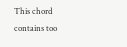This chord contains too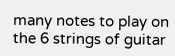many notes to play on the 6 strings of guitar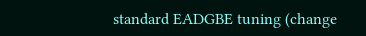standard EADGBE tuning (change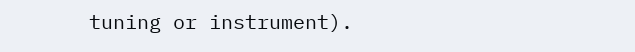tuning or instrument).